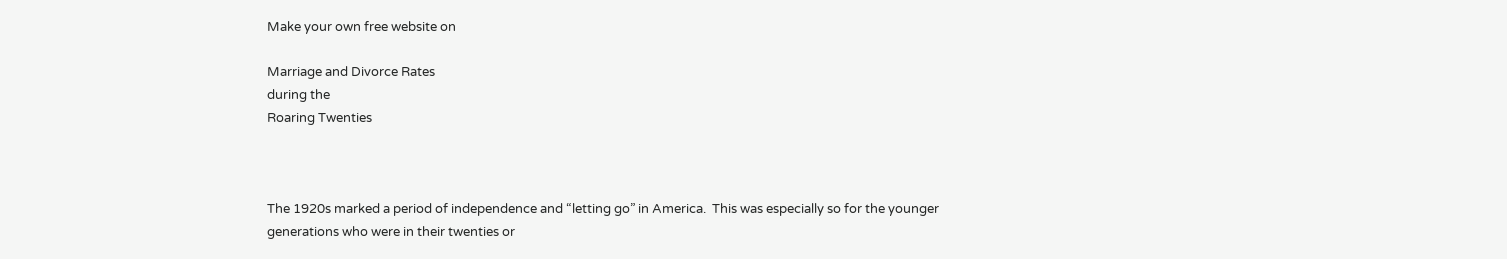Make your own free website on

Marriage and Divorce Rates
during the
Roaring Twenties



The 1920s marked a period of independence and “letting go” in America.  This was especially so for the younger generations who were in their twenties or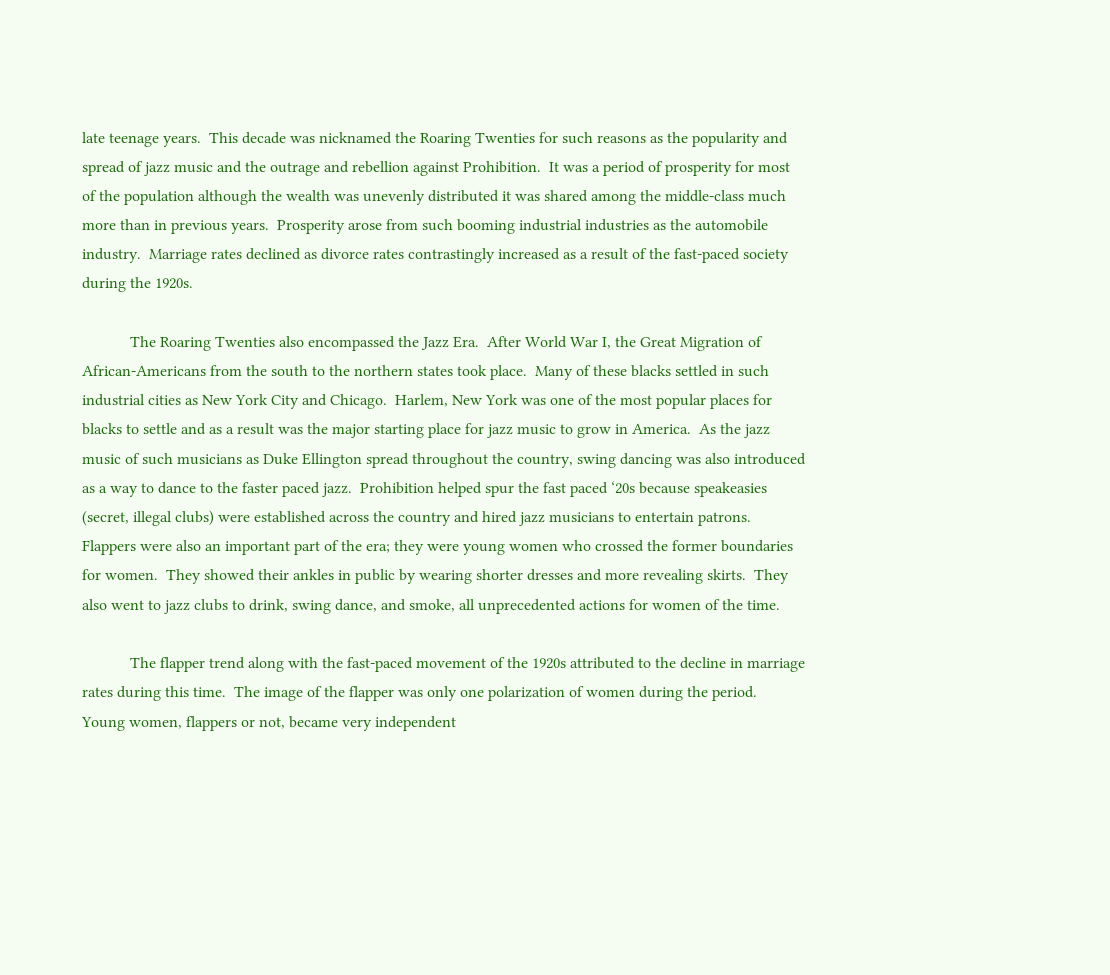late teenage years.  This decade was nicknamed the Roaring Twenties for such reasons as the popularity and spread of jazz music and the outrage and rebellion against Prohibition.  It was a period of prosperity for most of the population although the wealth was unevenly distributed it was shared among the middle-class much more than in previous years.  Prosperity arose from such booming industrial industries as the automobile industry.  Marriage rates declined as divorce rates contrastingly increased as a result of the fast-paced society during the 1920s.

            The Roaring Twenties also encompassed the Jazz Era.  After World War I, the Great Migration of African-Americans from the south to the northern states took place.  Many of these blacks settled in such industrial cities as New York City and Chicago.  Harlem, New York was one of the most popular places for blacks to settle and as a result was the major starting place for jazz music to grow in America.  As the jazz music of such musicians as Duke Ellington spread throughout the country, swing dancing was also introduced as a way to dance to the faster paced jazz.  Prohibition helped spur the fast paced ‘20s because speakeasies (secret, illegal clubs) were established across the country and hired jazz musicians to entertain patrons.  Flappers were also an important part of the era; they were young women who crossed the former boundaries for women.  They showed their ankles in public by wearing shorter dresses and more revealing skirts.  They also went to jazz clubs to drink, swing dance, and smoke, all unprecedented actions for women of the time.

            The flapper trend along with the fast-paced movement of the 1920s attributed to the decline in marriage rates during this time.  The image of the flapper was only one polarization of women during the period.  Young women, flappers or not, became very independent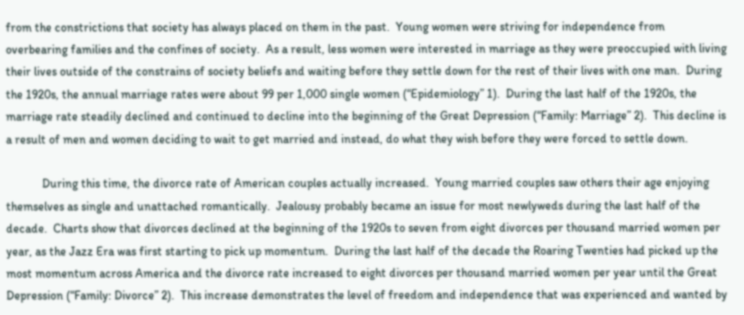from the constrictions that society has always placed on them in the past.  Young women were striving for independence from overbearing families and the confines of society.  As a result, less women were interested in marriage as they were preoccupied with living their lives outside of the constrains of society beliefs and waiting before they settle down for the rest of their lives with one man.  During the 1920s, the annual marriage rates were about 99 per 1,000 single women (“Epidemiology” 1).  During the last half of the 1920s, the marriage rate steadily declined and continued to decline into the beginning of the Great Depression (“Family: Marriage” 2).  This decline is a result of men and women deciding to wait to get married and instead, do what they wish before they were forced to settle down.

            During this time, the divorce rate of American couples actually increased.  Young married couples saw others their age enjoying themselves as single and unattached romantically.  Jealousy probably became an issue for most newlyweds during the last half of the decade.  Charts show that divorces declined at the beginning of the 1920s to seven from eight divorces per thousand married women per year, as the Jazz Era was first starting to pick up momentum.  During the last half of the decade the Roaring Twenties had picked up the most momentum across America and the divorce rate increased to eight divorces per thousand married women per year until the Great Depression (“Family: Divorce” 2).  This increase demonstrates the level of freedom and independence that was experienced and wanted by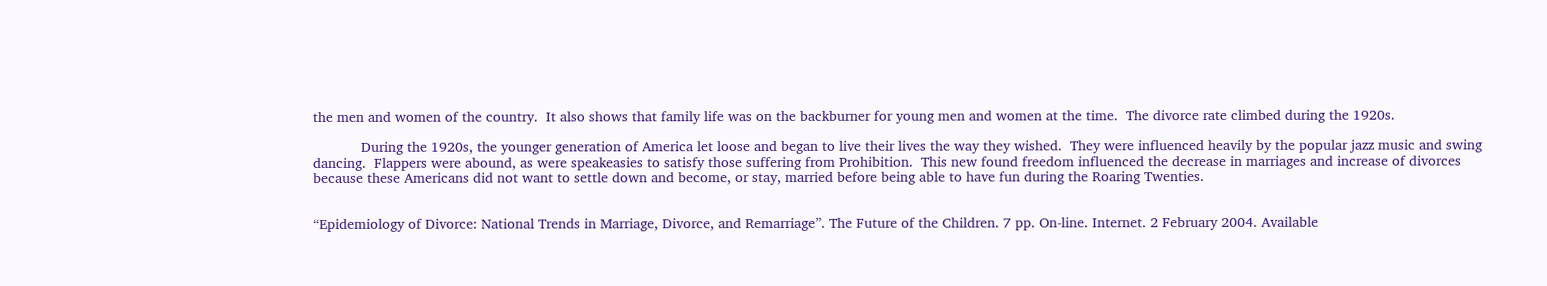the men and women of the country.  It also shows that family life was on the backburner for young men and women at the time.  The divorce rate climbed during the 1920s.

            During the 1920s, the younger generation of America let loose and began to live their lives the way they wished.  They were influenced heavily by the popular jazz music and swing dancing.  Flappers were abound, as were speakeasies to satisfy those suffering from Prohibition.  This new found freedom influenced the decrease in marriages and increase of divorces because these Americans did not want to settle down and become, or stay, married before being able to have fun during the Roaring Twenties.


“Epidemiology of Divorce: National Trends in Marriage, Divorce, and Remarriage”. The Future of the Children. 7 pp. On-line. Internet. 2 February 2004. Available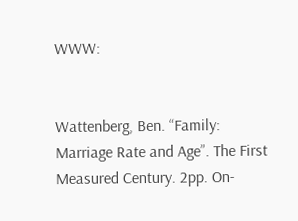WWW:


Wattenberg, Ben. “Family: Marriage Rate and Age”. The First Measured Century. 2pp. On-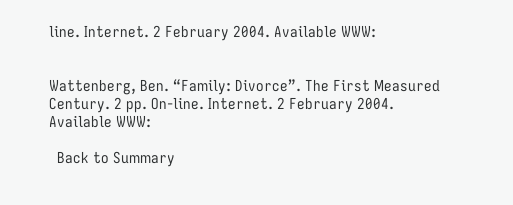line. Internet. 2 February 2004. Available WWW:


Wattenberg, Ben. “Family: Divorce”. The First Measured Century. 2 pp. On-line. Internet. 2 February 2004. Available WWW:

  Back to Summary